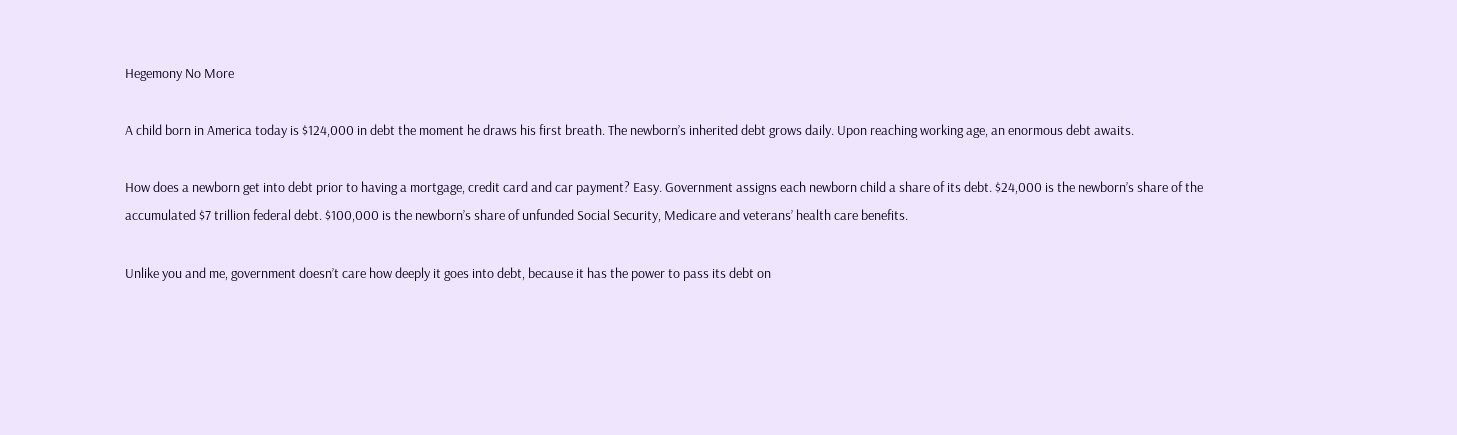Hegemony No More

A child born in America today is $124,000 in debt the moment he draws his first breath. The newborn’s inherited debt grows daily. Upon reaching working age, an enormous debt awaits.

How does a newborn get into debt prior to having a mortgage, credit card and car payment? Easy. Government assigns each newborn child a share of its debt. $24,000 is the newborn’s share of the accumulated $7 trillion federal debt. $100,000 is the newborn’s share of unfunded Social Security, Medicare and veterans’ health care benefits.

Unlike you and me, government doesn’t care how deeply it goes into debt, because it has the power to pass its debt on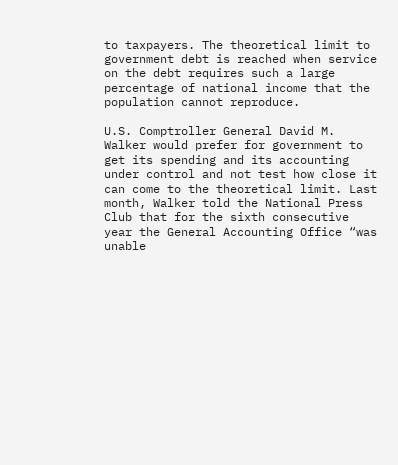to taxpayers. The theoretical limit to government debt is reached when service on the debt requires such a large percentage of national income that the population cannot reproduce.

U.S. Comptroller General David M. Walker would prefer for government to get its spending and its accounting under control and not test how close it can come to the theoretical limit. Last month, Walker told the National Press Club that for the sixth consecutive year the General Accounting Office “was unable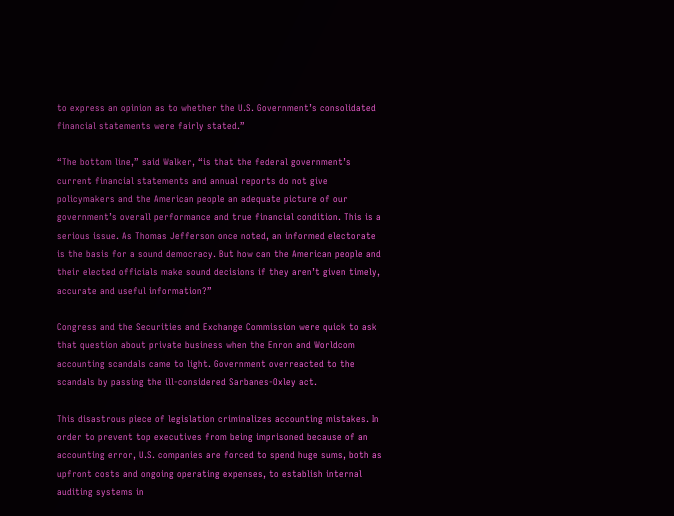to express an opinion as to whether the U.S. Government’s consolidated financial statements were fairly stated.”

“The bottom line,” said Walker, “is that the federal government’s current financial statements and annual reports do not give policymakers and the American people an adequate picture of our government’s overall performance and true financial condition. This is a serious issue. As Thomas Jefferson once noted, an informed electorate is the basis for a sound democracy. But how can the American people and their elected officials make sound decisions if they aren’t given timely, accurate and useful information?”

Congress and the Securities and Exchange Commission were quick to ask that question about private business when the Enron and Worldcom accounting scandals came to light. Government overreacted to the scandals by passing the ill-considered Sarbanes-Oxley act.

This disastrous piece of legislation criminalizes accounting mistakes. In order to prevent top executives from being imprisoned because of an accounting error, U.S. companies are forced to spend huge sums, both as upfront costs and ongoing operating expenses, to establish internal auditing systems in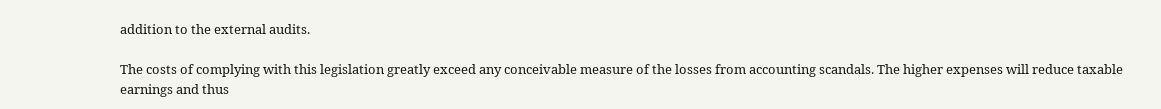addition to the external audits.

The costs of complying with this legislation greatly exceed any conceivable measure of the losses from accounting scandals. The higher expenses will reduce taxable earnings and thus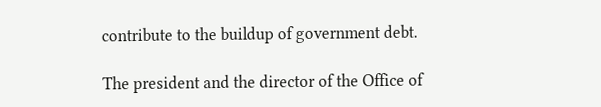contribute to the buildup of government debt.

The president and the director of the Office of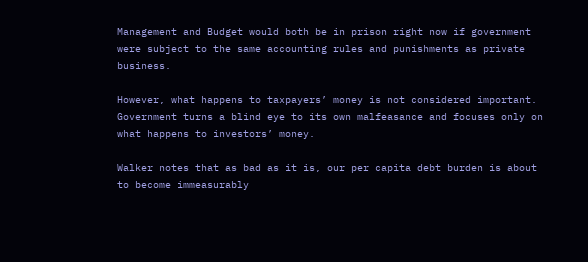Management and Budget would both be in prison right now if government were subject to the same accounting rules and punishments as private business.

However, what happens to taxpayers’ money is not considered important. Government turns a blind eye to its own malfeasance and focuses only on what happens to investors’ money.

Walker notes that as bad as it is, our per capita debt burden is about to become immeasurably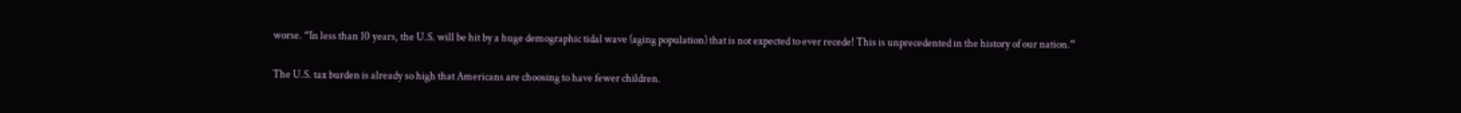worse. “In less than 10 years, the U.S. will be hit by a huge demographic tidal wave (aging population) that is not expected to ever recede! This is unprecedented in the history of our nation.”

The U.S. tax burden is already so high that Americans are choosing to have fewer children.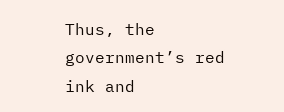Thus, the government’s red ink and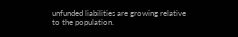unfunded liabilities are growing relative to the population.